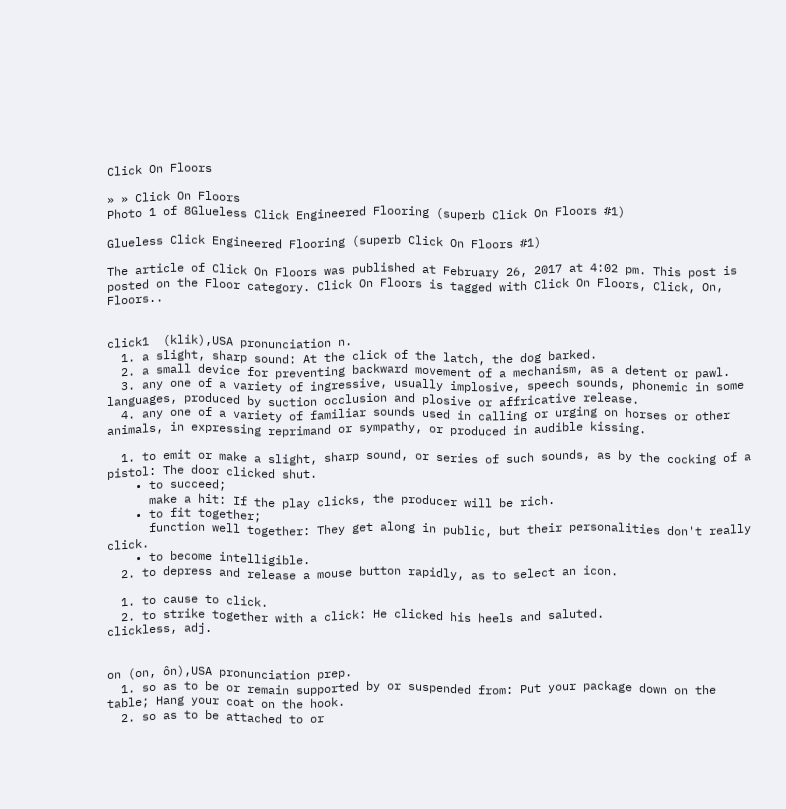Click On Floors

» » Click On Floors
Photo 1 of 8Glueless Click Engineered Flooring (superb Click On Floors #1)

Glueless Click Engineered Flooring (superb Click On Floors #1)

The article of Click On Floors was published at February 26, 2017 at 4:02 pm. This post is posted on the Floor category. Click On Floors is tagged with Click On Floors, Click, On, Floors..


click1  (klik),USA pronunciation n.
  1. a slight, sharp sound: At the click of the latch, the dog barked.
  2. a small device for preventing backward movement of a mechanism, as a detent or pawl.
  3. any one of a variety of ingressive, usually implosive, speech sounds, phonemic in some languages, produced by suction occlusion and plosive or affricative release.
  4. any one of a variety of familiar sounds used in calling or urging on horses or other animals, in expressing reprimand or sympathy, or produced in audible kissing.

  1. to emit or make a slight, sharp sound, or series of such sounds, as by the cocking of a pistol: The door clicked shut.
    • to succeed;
      make a hit: If the play clicks, the producer will be rich.
    • to fit together;
      function well together: They get along in public, but their personalities don't really click.
    • to become intelligible.
  2. to depress and release a mouse button rapidly, as to select an icon.

  1. to cause to click.
  2. to strike together with a click: He clicked his heels and saluted.
clickless, adj.


on (on, ôn),USA pronunciation prep.
  1. so as to be or remain supported by or suspended from: Put your package down on the table; Hang your coat on the hook.
  2. so as to be attached to or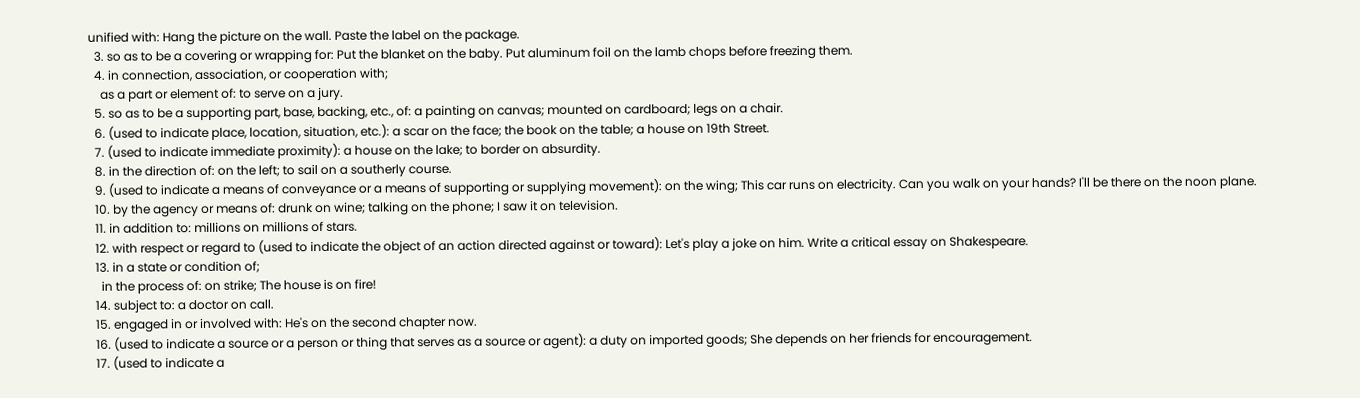unified with: Hang the picture on the wall. Paste the label on the package.
  3. so as to be a covering or wrapping for: Put the blanket on the baby. Put aluminum foil on the lamb chops before freezing them.
  4. in connection, association, or cooperation with;
    as a part or element of: to serve on a jury.
  5. so as to be a supporting part, base, backing, etc., of: a painting on canvas; mounted on cardboard; legs on a chair.
  6. (used to indicate place, location, situation, etc.): a scar on the face; the book on the table; a house on 19th Street.
  7. (used to indicate immediate proximity): a house on the lake; to border on absurdity.
  8. in the direction of: on the left; to sail on a southerly course.
  9. (used to indicate a means of conveyance or a means of supporting or supplying movement): on the wing; This car runs on electricity. Can you walk on your hands? I'll be there on the noon plane.
  10. by the agency or means of: drunk on wine; talking on the phone; I saw it on television.
  11. in addition to: millions on millions of stars.
  12. with respect or regard to (used to indicate the object of an action directed against or toward): Let's play a joke on him. Write a critical essay on Shakespeare.
  13. in a state or condition of;
    in the process of: on strike; The house is on fire!
  14. subject to: a doctor on call.
  15. engaged in or involved with: He's on the second chapter now.
  16. (used to indicate a source or a person or thing that serves as a source or agent): a duty on imported goods; She depends on her friends for encouragement.
  17. (used to indicate a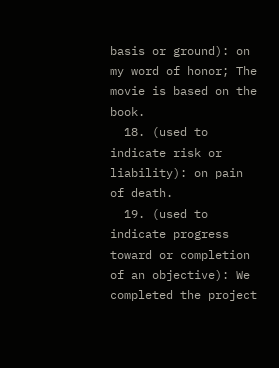basis or ground): on my word of honor; The movie is based on the book.
  18. (used to indicate risk or liability): on pain of death.
  19. (used to indicate progress toward or completion of an objective): We completed the project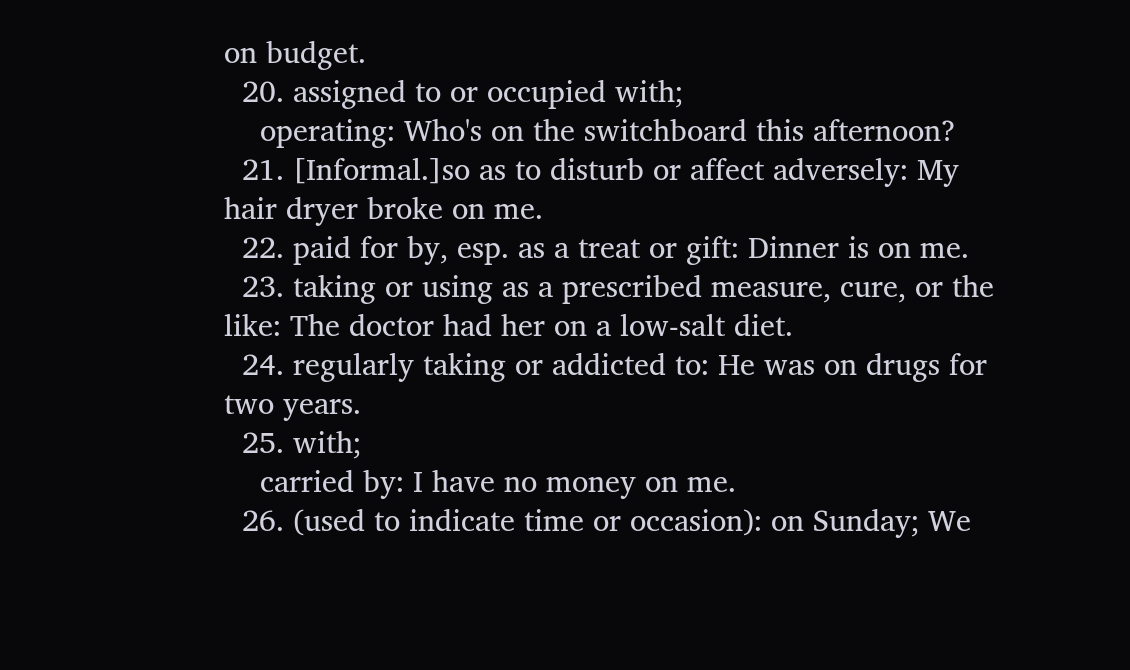on budget.
  20. assigned to or occupied with;
    operating: Who's on the switchboard this afternoon?
  21. [Informal.]so as to disturb or affect adversely: My hair dryer broke on me.
  22. paid for by, esp. as a treat or gift: Dinner is on me.
  23. taking or using as a prescribed measure, cure, or the like: The doctor had her on a low-salt diet.
  24. regularly taking or addicted to: He was on drugs for two years.
  25. with;
    carried by: I have no money on me.
  26. (used to indicate time or occasion): on Sunday; We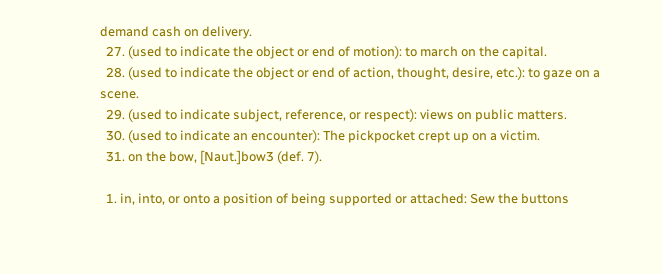demand cash on delivery.
  27. (used to indicate the object or end of motion): to march on the capital.
  28. (used to indicate the object or end of action, thought, desire, etc.): to gaze on a scene.
  29. (used to indicate subject, reference, or respect): views on public matters.
  30. (used to indicate an encounter): The pickpocket crept up on a victim.
  31. on the bow, [Naut.]bow3 (def. 7).

  1. in, into, or onto a position of being supported or attached: Sew the buttons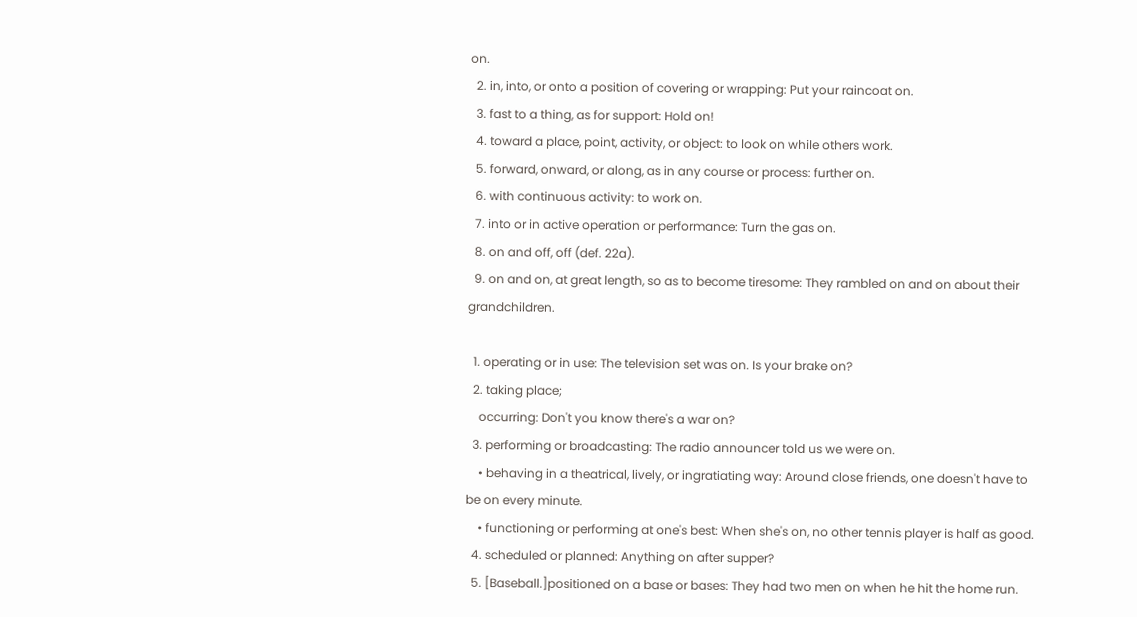on.
  2. in, into, or onto a position of covering or wrapping: Put your raincoat on.
  3. fast to a thing, as for support: Hold on!
  4. toward a place, point, activity, or object: to look on while others work.
  5. forward, onward, or along, as in any course or process: further on.
  6. with continuous activity: to work on.
  7. into or in active operation or performance: Turn the gas on.
  8. on and off, off (def. 22a).
  9. on and on, at great length, so as to become tiresome: They rambled on and on about their grandchildren.

  1. operating or in use: The television set was on. Is your brake on?
  2. taking place;
    occurring: Don't you know there's a war on?
  3. performing or broadcasting: The radio announcer told us we were on.
    • behaving in a theatrical, lively, or ingratiating way: Around close friends, one doesn't have to be on every minute.
    • functioning or performing at one's best: When she's on, no other tennis player is half as good.
  4. scheduled or planned: Anything on after supper?
  5. [Baseball.]positioned on a base or bases: They had two men on when he hit the home run.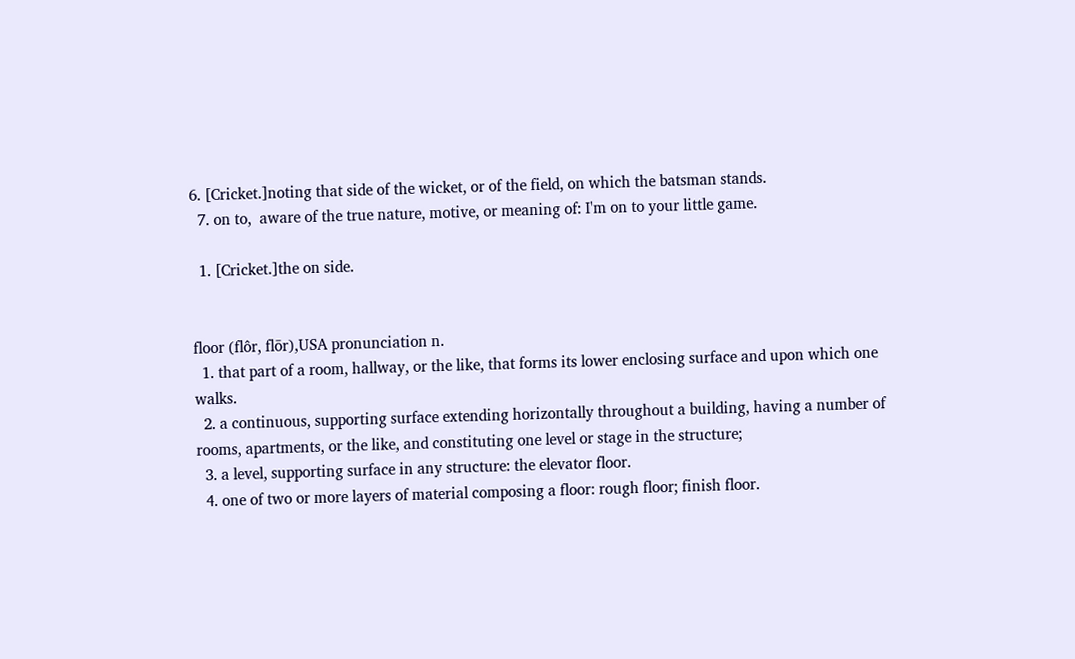6. [Cricket.]noting that side of the wicket, or of the field, on which the batsman stands.
  7. on to,  aware of the true nature, motive, or meaning of: I'm on to your little game.

  1. [Cricket.]the on side.


floor (flôr, flōr),USA pronunciation n.
  1. that part of a room, hallway, or the like, that forms its lower enclosing surface and upon which one walks.
  2. a continuous, supporting surface extending horizontally throughout a building, having a number of rooms, apartments, or the like, and constituting one level or stage in the structure;
  3. a level, supporting surface in any structure: the elevator floor.
  4. one of two or more layers of material composing a floor: rough floor; finish floor.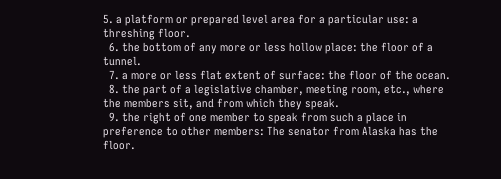5. a platform or prepared level area for a particular use: a threshing floor.
  6. the bottom of any more or less hollow place: the floor of a tunnel.
  7. a more or less flat extent of surface: the floor of the ocean.
  8. the part of a legislative chamber, meeting room, etc., where the members sit, and from which they speak.
  9. the right of one member to speak from such a place in preference to other members: The senator from Alaska has the floor.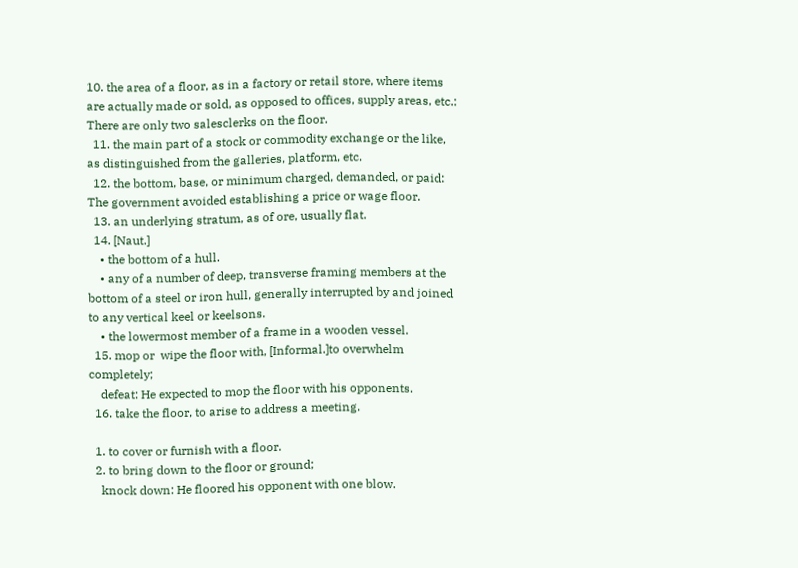10. the area of a floor, as in a factory or retail store, where items are actually made or sold, as opposed to offices, supply areas, etc.: There are only two salesclerks on the floor.
  11. the main part of a stock or commodity exchange or the like, as distinguished from the galleries, platform, etc.
  12. the bottom, base, or minimum charged, demanded, or paid: The government avoided establishing a price or wage floor.
  13. an underlying stratum, as of ore, usually flat.
  14. [Naut.]
    • the bottom of a hull.
    • any of a number of deep, transverse framing members at the bottom of a steel or iron hull, generally interrupted by and joined to any vertical keel or keelsons.
    • the lowermost member of a frame in a wooden vessel.
  15. mop or  wipe the floor with, [Informal.]to overwhelm completely;
    defeat: He expected to mop the floor with his opponents.
  16. take the floor, to arise to address a meeting.

  1. to cover or furnish with a floor.
  2. to bring down to the floor or ground;
    knock down: He floored his opponent with one blow.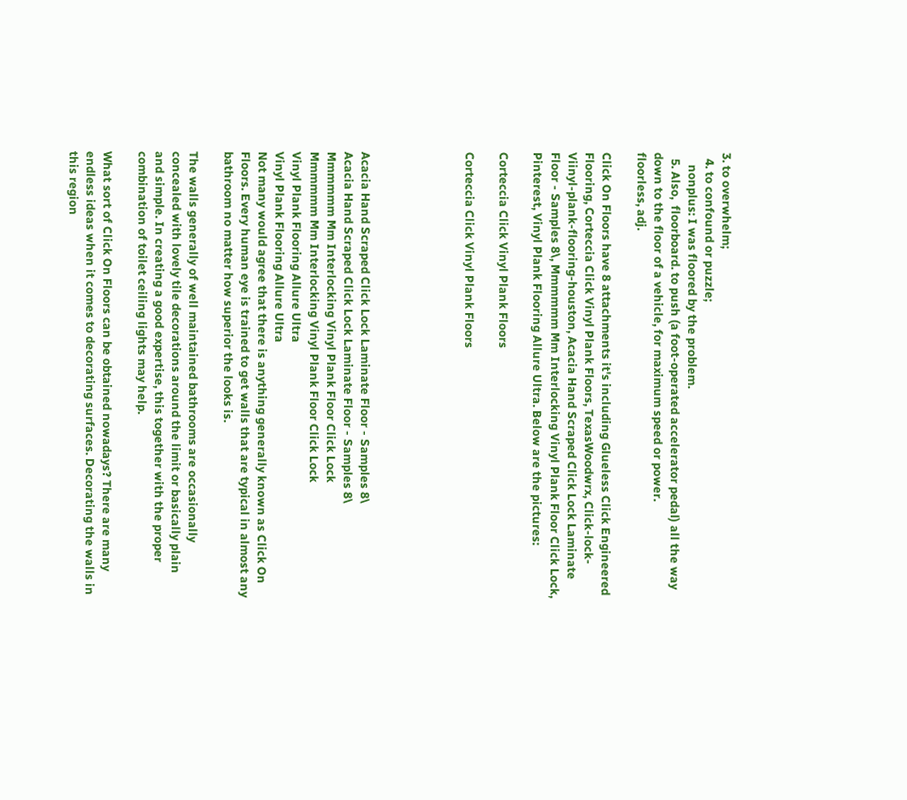3. to overwhelm;
  4. to confound or puzzle;
    nonplus: I was floored by the problem.
  5. Also,  floorboard. to push (a foot-operated accelerator pedal) all the way down to the floor of a vehicle, for maximum speed or power.
floorless, adj.

Click On Floors have 8 attachments it's including Glueless Click Engineered Flooring, Corteccia Click Vinyl Plank Floors, TexasWoodwrx, Click-lock-Viinyl-plank-flooring-houston, Acacia Hand Scraped Click Lock Laminate Floor - Samples 8\, Mmmmmm Mm Interlocking Vinyl Plank Floor Click Lock, Pinterest, Vinyl Plank Flooring Allure Ultra. Below are the pictures:

Corteccia Click Vinyl Plank Floors

Corteccia Click Vinyl Plank Floors





Acacia Hand Scraped Click Lock Laminate Floor - Samples 8\
Acacia Hand Scraped Click Lock Laminate Floor - Samples 8\
Mmmmmm Mm Interlocking Vinyl Plank Floor Click Lock
Mmmmmm Mm Interlocking Vinyl Plank Floor Click Lock
Vinyl Plank Flooring Allure Ultra
Vinyl Plank Flooring Allure Ultra
Not many would agree that there is anything generally known as Click On Floors. Every human eye is trained to get walls that are typical in almost any bathroom no matter how superior the looks is.

The walls generally of well maintained bathrooms are occasionally concealed with lovely tile decorations around the limit or basically plain and simple. In creating a good expertise, this together with the proper combination of toilet ceiling lights may help.

What sort of Click On Floors can be obtained nowadays? There are many endless ideas when it comes to decorating surfaces. Decorating the walls in this region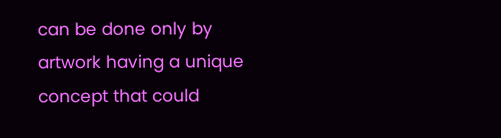can be done only by artwork having a unique concept that could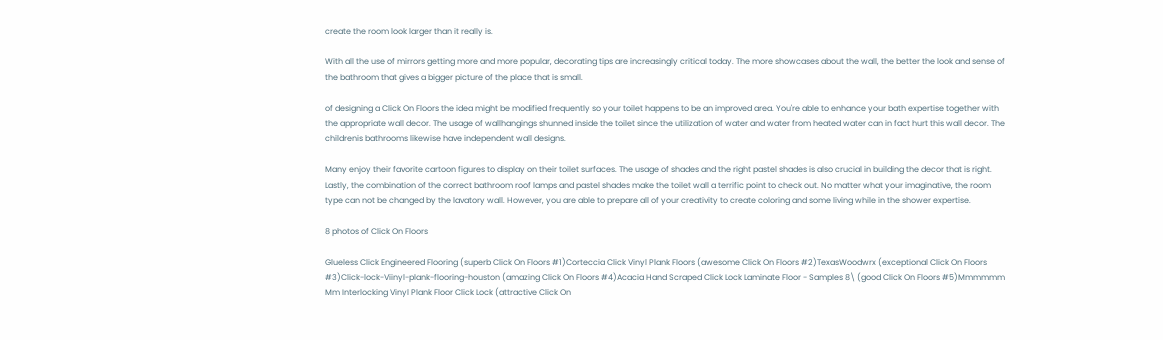create the room look larger than it really is.

With all the use of mirrors getting more and more popular, decorating tips are increasingly critical today. The more showcases about the wall, the better the look and sense of the bathroom that gives a bigger picture of the place that is small.

of designing a Click On Floors the idea might be modified frequently so your toilet happens to be an improved area. You're able to enhance your bath expertise together with the appropriate wall decor. The usage of wallhangings shunned inside the toilet since the utilization of water and water from heated water can in fact hurt this wall decor. The childrenis bathrooms likewise have independent wall designs.

Many enjoy their favorite cartoon figures to display on their toilet surfaces. The usage of shades and the right pastel shades is also crucial in building the decor that is right. Lastly, the combination of the correct bathroom roof lamps and pastel shades make the toilet wall a terrific point to check out. No matter what your imaginative, the room type can not be changed by the lavatory wall. However, you are able to prepare all of your creativity to create coloring and some living while in the shower expertise.

8 photos of Click On Floors

Glueless Click Engineered Flooring (superb Click On Floors #1)Corteccia Click Vinyl Plank Floors (awesome Click On Floors #2)TexasWoodwrx (exceptional Click On Floors #3)Click-lock-Viinyl-plank-flooring-houston (amazing Click On Floors #4)Acacia Hand Scraped Click Lock Laminate Floor - Samples 8\ (good Click On Floors #5)Mmmmmm Mm Interlocking Vinyl Plank Floor Click Lock (attractive Click On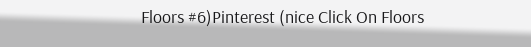Floors #6)Pinterest (nice Click On Floors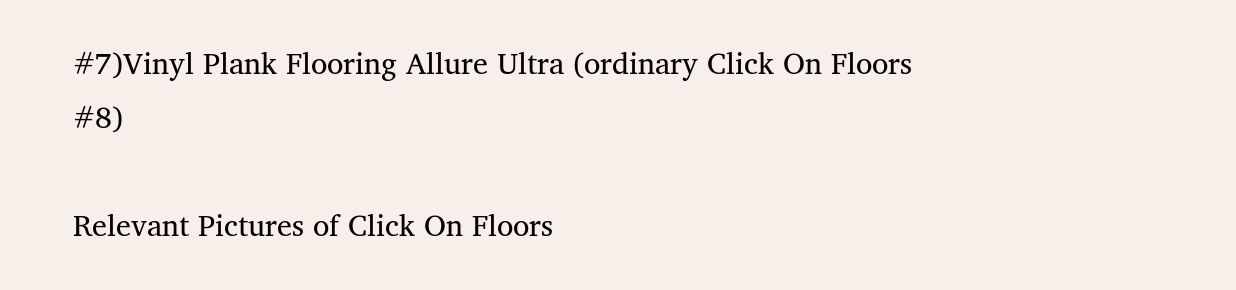#7)Vinyl Plank Flooring Allure Ultra (ordinary Click On Floors #8)

Relevant Pictures of Click On Floors